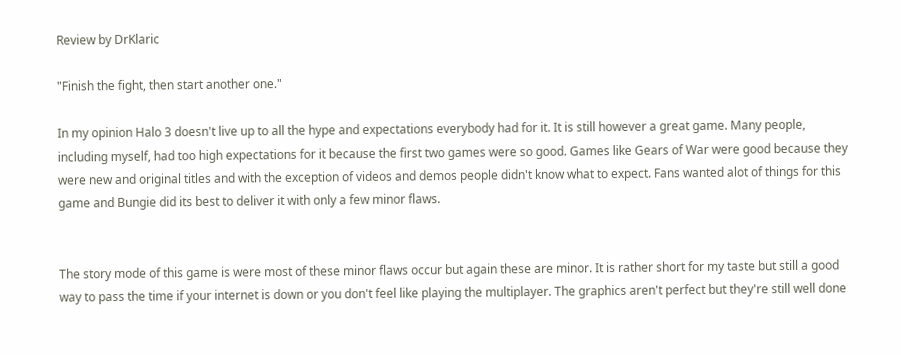Review by DrKlaric

"Finish the fight, then start another one."

In my opinion Halo 3 doesn't live up to all the hype and expectations everybody had for it. It is still however a great game. Many people, including myself, had too high expectations for it because the first two games were so good. Games like Gears of War were good because they were new and original titles and with the exception of videos and demos people didn't know what to expect. Fans wanted alot of things for this game and Bungie did its best to deliver it with only a few minor flaws.


The story mode of this game is were most of these minor flaws occur but again these are minor. It is rather short for my taste but still a good way to pass the time if your internet is down or you don't feel like playing the multiplayer. The graphics aren't perfect but they're still well done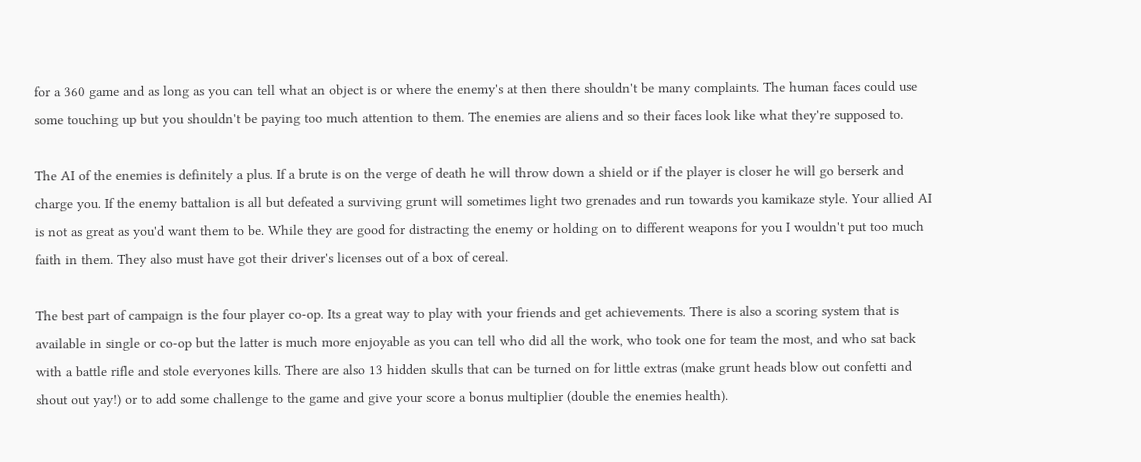for a 360 game and as long as you can tell what an object is or where the enemy's at then there shouldn't be many complaints. The human faces could use some touching up but you shouldn't be paying too much attention to them. The enemies are aliens and so their faces look like what they're supposed to.

The AI of the enemies is definitely a plus. If a brute is on the verge of death he will throw down a shield or if the player is closer he will go berserk and charge you. If the enemy battalion is all but defeated a surviving grunt will sometimes light two grenades and run towards you kamikaze style. Your allied AI is not as great as you'd want them to be. While they are good for distracting the enemy or holding on to different weapons for you I wouldn't put too much faith in them. They also must have got their driver's licenses out of a box of cereal.

The best part of campaign is the four player co-op. Its a great way to play with your friends and get achievements. There is also a scoring system that is available in single or co-op but the latter is much more enjoyable as you can tell who did all the work, who took one for team the most, and who sat back with a battle rifle and stole everyones kills. There are also 13 hidden skulls that can be turned on for little extras (make grunt heads blow out confetti and shout out yay!) or to add some challenge to the game and give your score a bonus multiplier (double the enemies health).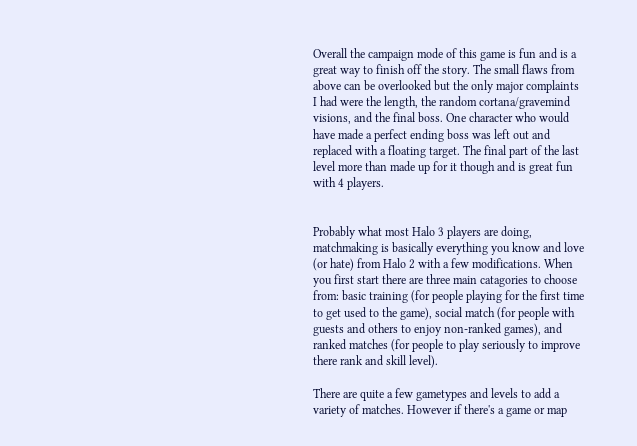Overall the campaign mode of this game is fun and is a great way to finish off the story. The small flaws from above can be overlooked but the only major complaints I had were the length, the random cortana/gravemind visions, and the final boss. One character who would have made a perfect ending boss was left out and replaced with a floating target. The final part of the last level more than made up for it though and is great fun with 4 players.


Probably what most Halo 3 players are doing, matchmaking is basically everything you know and love (or hate) from Halo 2 with a few modifications. When you first start there are three main catagories to choose from: basic training (for people playing for the first time to get used to the game), social match (for people with guests and others to enjoy non-ranked games), and ranked matches (for people to play seriously to improve there rank and skill level).

There are quite a few gametypes and levels to add a variety of matches. However if there's a game or map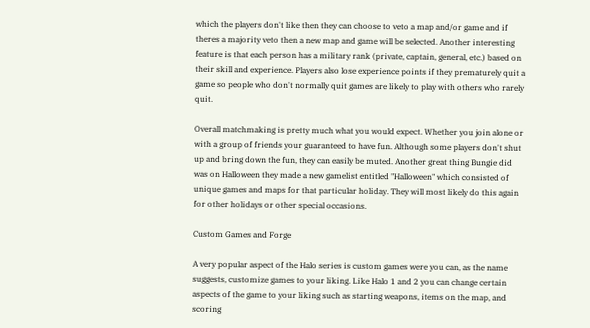which the players don't like then they can choose to veto a map and/or game and if theres a majority veto then a new map and game will be selected. Another interesting feature is that each person has a military rank (private, captain, general, etc.) based on their skill and experience. Players also lose experience points if they prematurely quit a game so people who don't normally quit games are likely to play with others who rarely quit.

Overall matchmaking is pretty much what you would expect. Whether you join alone or with a group of friends your guaranteed to have fun. Although some players don't shut up and bring down the fun, they can easily be muted. Another great thing Bungie did was on Halloween they made a new gamelist entitled "Halloween" which consisted of unique games and maps for that particular holiday. They will most likely do this again for other holidays or other special occasions.

Custom Games and Forge

A very popular aspect of the Halo series is custom games were you can, as the name suggests, customize games to your liking. Like Halo 1 and 2 you can change certain aspects of the game to your liking such as starting weapons, items on the map, and scoring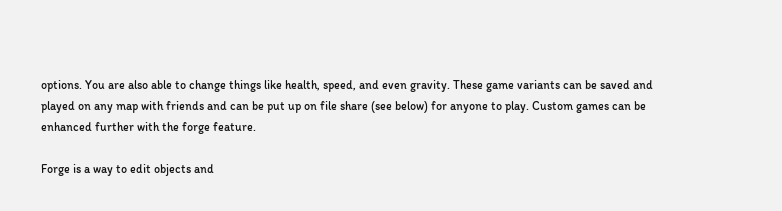options. You are also able to change things like health, speed, and even gravity. These game variants can be saved and played on any map with friends and can be put up on file share (see below) for anyone to play. Custom games can be enhanced further with the forge feature.

Forge is a way to edit objects and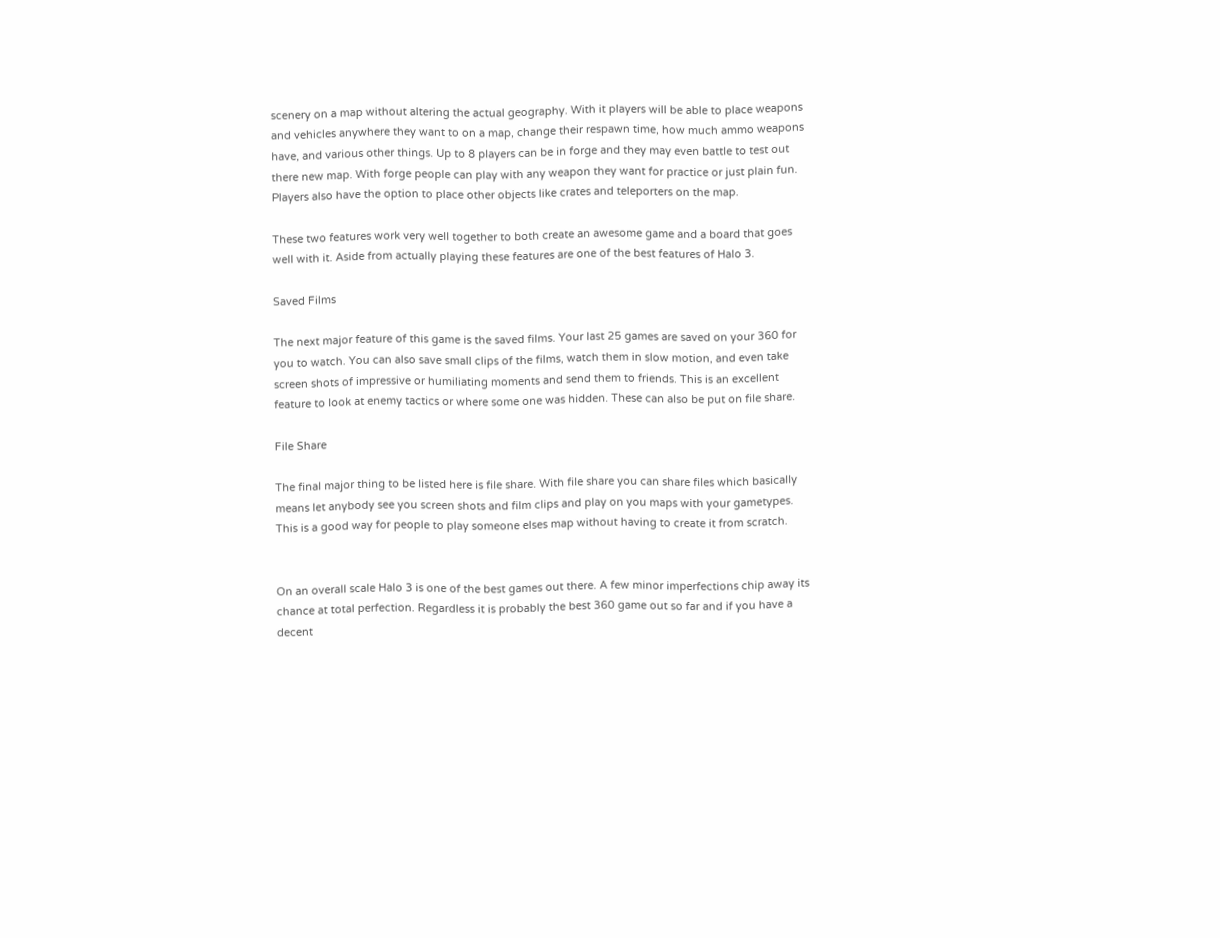scenery on a map without altering the actual geography. With it players will be able to place weapons and vehicles anywhere they want to on a map, change their respawn time, how much ammo weapons have, and various other things. Up to 8 players can be in forge and they may even battle to test out there new map. With forge people can play with any weapon they want for practice or just plain fun. Players also have the option to place other objects like crates and teleporters on the map.

These two features work very well together to both create an awesome game and a board that goes well with it. Aside from actually playing these features are one of the best features of Halo 3.

Saved Films

The next major feature of this game is the saved films. Your last 25 games are saved on your 360 for you to watch. You can also save small clips of the films, watch them in slow motion, and even take screen shots of impressive or humiliating moments and send them to friends. This is an excellent feature to look at enemy tactics or where some one was hidden. These can also be put on file share.

File Share

The final major thing to be listed here is file share. With file share you can share files which basically means let anybody see you screen shots and film clips and play on you maps with your gametypes. This is a good way for people to play someone elses map without having to create it from scratch.


On an overall scale Halo 3 is one of the best games out there. A few minor imperfections chip away its chance at total perfection. Regardless it is probably the best 360 game out so far and if you have a decent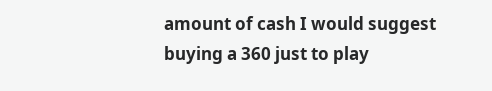amount of cash I would suggest buying a 360 just to play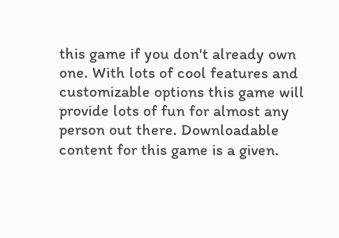this game if you don't already own one. With lots of cool features and customizable options this game will provide lots of fun for almost any person out there. Downloadable content for this game is a given.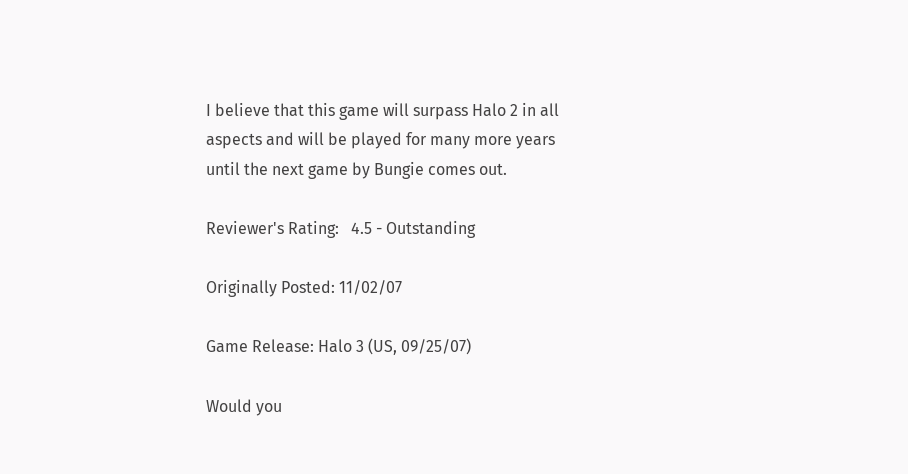I believe that this game will surpass Halo 2 in all aspects and will be played for many more years until the next game by Bungie comes out.

Reviewer's Rating:   4.5 - Outstanding

Originally Posted: 11/02/07

Game Release: Halo 3 (US, 09/25/07)

Would you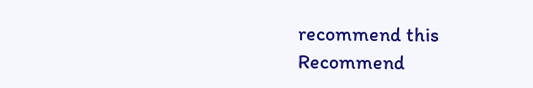recommend this
Recommend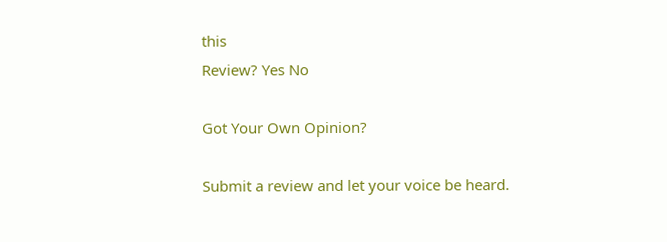this
Review? Yes No

Got Your Own Opinion?

Submit a review and let your voice be heard.